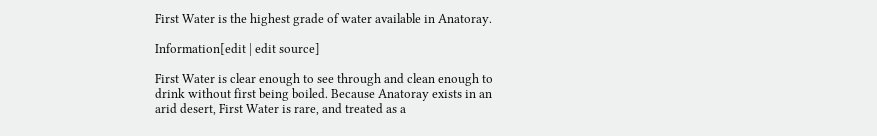First Water is the highest grade of water available in Anatoray.

Information[edit | edit source]

First Water is clear enough to see through and clean enough to drink without first being boiled. Because Anatoray exists in an arid desert, First Water is rare, and treated as a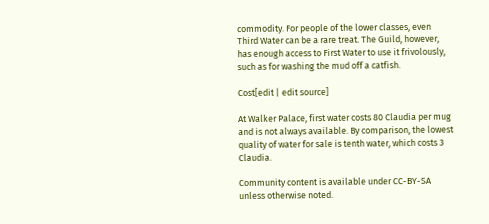commodity. For people of the lower classes, even Third Water can be a rare treat. The Guild, however, has enough access to First Water to use it frivolously, such as for washing the mud off a catfish.

Cost[edit | edit source]

At Walker Palace, first water costs 80 Claudia per mug and is not always available. By comparison, the lowest quality of water for sale is tenth water, which costs 3 Claudia.

Community content is available under CC-BY-SA unless otherwise noted.